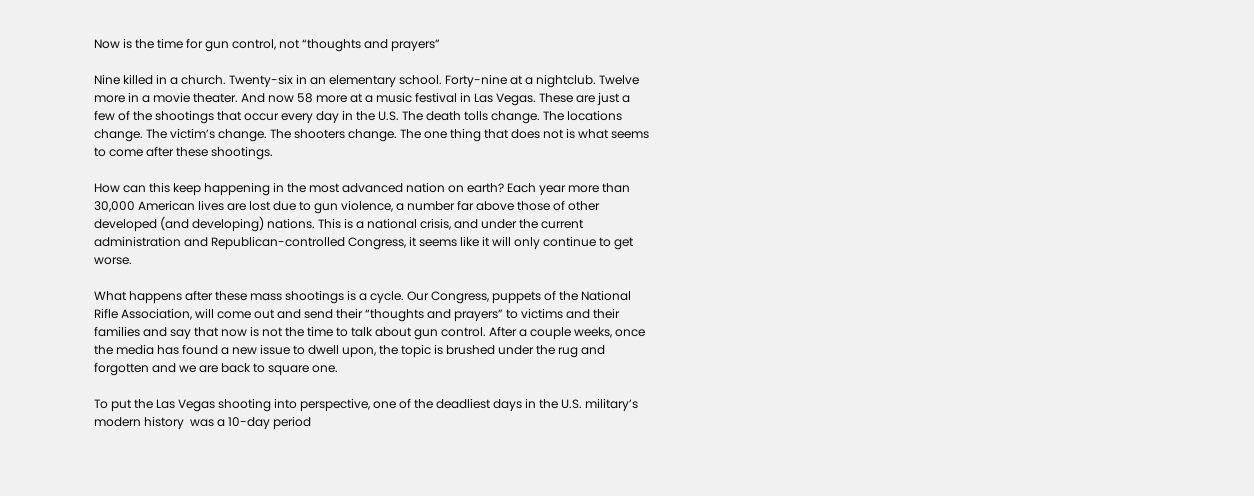Now is the time for gun control, not “thoughts and prayers”

Nine killed in a church. Twenty-six in an elementary school. Forty-nine at a nightclub. Twelve more in a movie theater. And now 58 more at a music festival in Las Vegas. These are just a few of the shootings that occur every day in the U.S. The death tolls change. The locations change. The victim’s change. The shooters change. The one thing that does not is what seems to come after these shootings.

How can this keep happening in the most advanced nation on earth? Each year more than 30,000 American lives are lost due to gun violence, a number far above those of other developed (and developing) nations. This is a national crisis, and under the current administration and Republican-controlled Congress, it seems like it will only continue to get worse.

What happens after these mass shootings is a cycle. Our Congress, puppets of the National Rifle Association, will come out and send their “thoughts and prayers” to victims and their families and say that now is not the time to talk about gun control. After a couple weeks, once the media has found a new issue to dwell upon, the topic is brushed under the rug and forgotten and we are back to square one.

To put the Las Vegas shooting into perspective, one of the deadliest days in the U.S. military’s modern history  was a 10-day period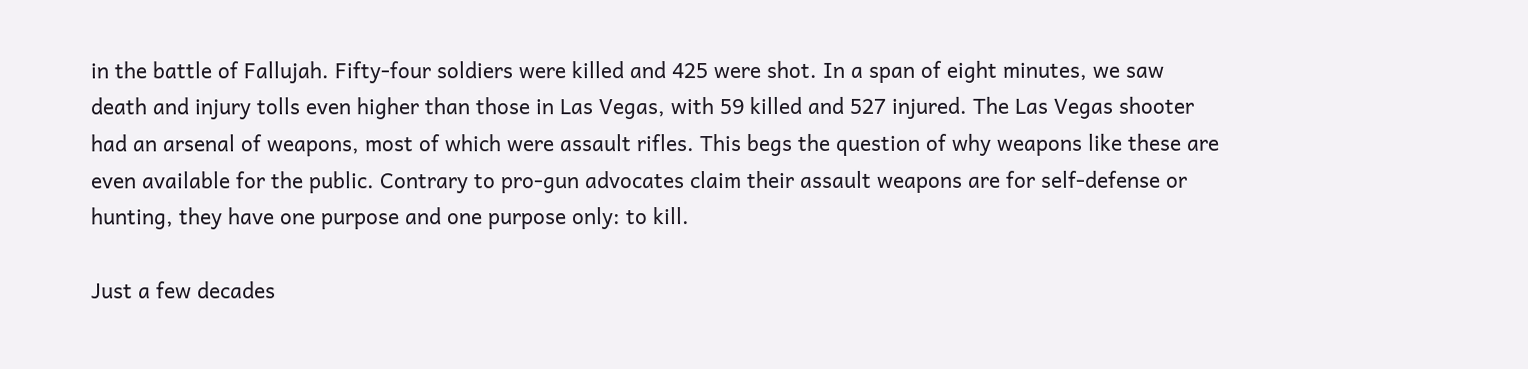in the battle of Fallujah. Fifty-four soldiers were killed and 425 were shot. In a span of eight minutes, we saw death and injury tolls even higher than those in Las Vegas, with 59 killed and 527 injured. The Las Vegas shooter had an arsenal of weapons, most of which were assault rifles. This begs the question of why weapons like these are even available for the public. Contrary to pro-gun advocates claim their assault weapons are for self-defense or hunting, they have one purpose and one purpose only: to kill.

Just a few decades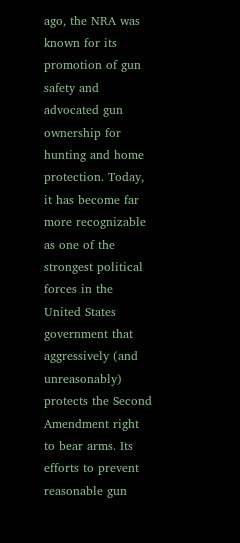ago, the NRA was known for its promotion of gun safety and advocated gun ownership for hunting and home protection. Today, it has become far more recognizable as one of the strongest political forces in the United States government that aggressively (and unreasonably) protects the Second Amendment right to bear arms. Its efforts to prevent reasonable gun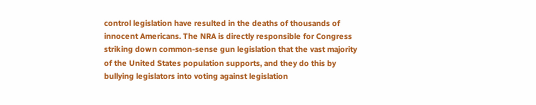control legislation have resulted in the deaths of thousands of innocent Americans. The NRA is directly responsible for Congress striking down common-sense gun legislation that the vast majority of the United States population supports, and they do this by bullying legislators into voting against legislation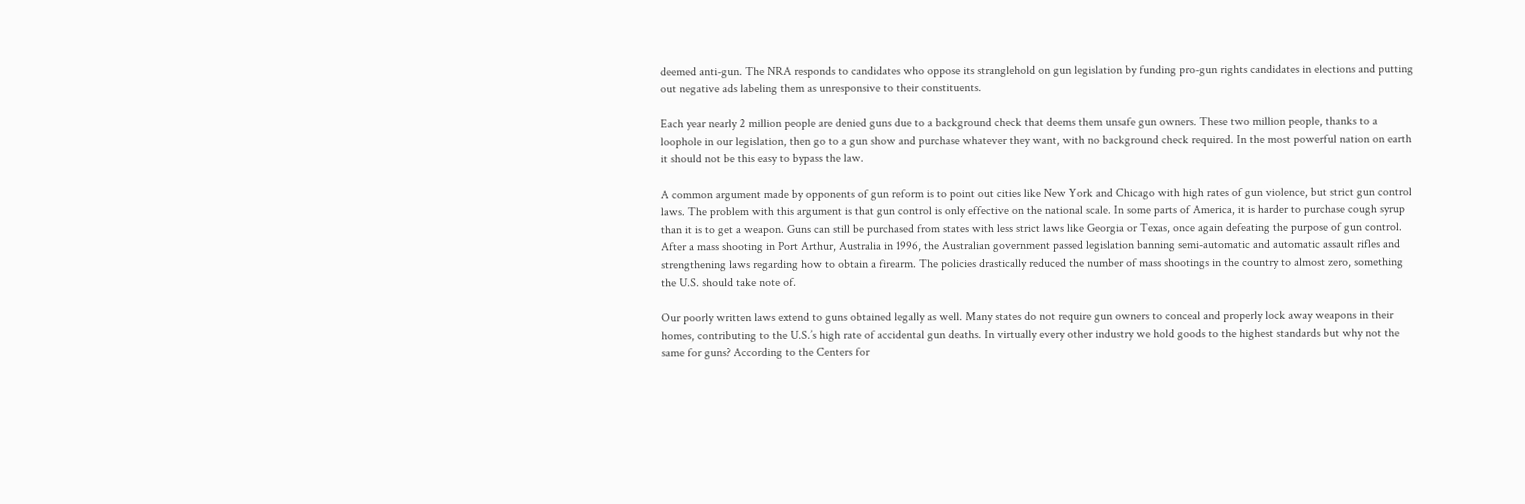deemed anti-gun. The NRA responds to candidates who oppose its stranglehold on gun legislation by funding pro-gun rights candidates in elections and putting out negative ads labeling them as unresponsive to their constituents.

Each year nearly 2 million people are denied guns due to a background check that deems them unsafe gun owners. These two million people, thanks to a loophole in our legislation, then go to a gun show and purchase whatever they want, with no background check required. In the most powerful nation on earth it should not be this easy to bypass the law.

A common argument made by opponents of gun reform is to point out cities like New York and Chicago with high rates of gun violence, but strict gun control laws. The problem with this argument is that gun control is only effective on the national scale. In some parts of America, it is harder to purchase cough syrup than it is to get a weapon. Guns can still be purchased from states with less strict laws like Georgia or Texas, once again defeating the purpose of gun control. After a mass shooting in Port Arthur, Australia in 1996, the Australian government passed legislation banning semi-automatic and automatic assault rifles and strengthening laws regarding how to obtain a firearm. The policies drastically reduced the number of mass shootings in the country to almost zero, something the U.S. should take note of.

Our poorly written laws extend to guns obtained legally as well. Many states do not require gun owners to conceal and properly lock away weapons in their homes, contributing to the U.S.’s high rate of accidental gun deaths. In virtually every other industry we hold goods to the highest standards but why not the same for guns? According to the Centers for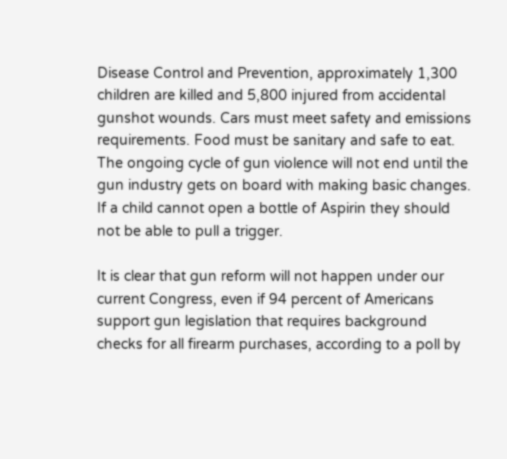Disease Control and Prevention, approximately 1,300 children are killed and 5,800 injured from accidental gunshot wounds. Cars must meet safety and emissions requirements. Food must be sanitary and safe to eat. The ongoing cycle of gun violence will not end until the gun industry gets on board with making basic changes. If a child cannot open a bottle of Aspirin they should not be able to pull a trigger.

It is clear that gun reform will not happen under our current Congress, even if 94 percent of Americans support gun legislation that requires background checks for all firearm purchases, according to a poll by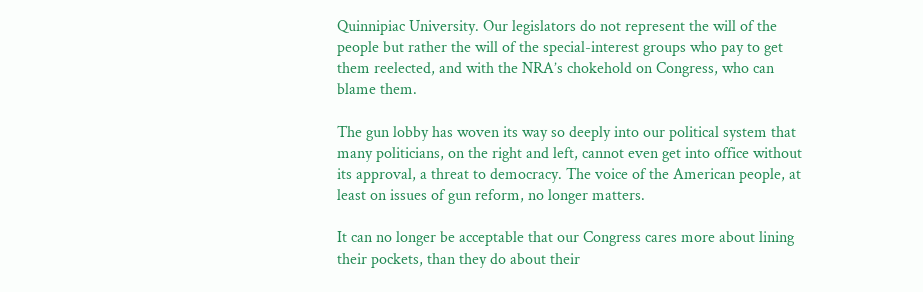Quinnipiac University. Our legislators do not represent the will of the people but rather the will of the special-interest groups who pay to get them reelected, and with the NRA’s chokehold on Congress, who can blame them.

The gun lobby has woven its way so deeply into our political system that many politicians, on the right and left, cannot even get into office without its approval, a threat to democracy. The voice of the American people, at least on issues of gun reform, no longer matters.

It can no longer be acceptable that our Congress cares more about lining their pockets, than they do about their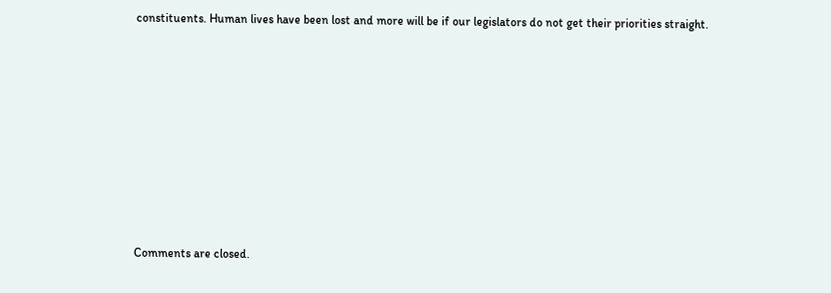constituents. Human lives have been lost and more will be if our legislators do not get their priorities straight.









Comments are closed.